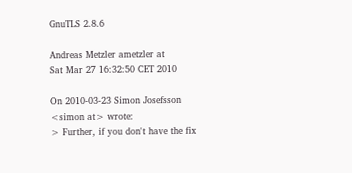GnuTLS 2.8.6

Andreas Metzler ametzler at
Sat Mar 27 16:32:50 CET 2010

On 2010-03-23 Simon Josefsson <simon at> wrote:
> Further, if you don't have the fix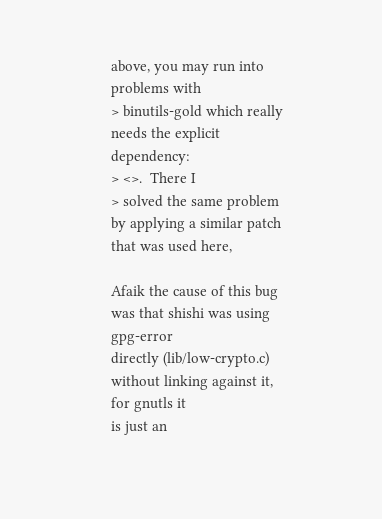above, you may run into problems with
> binutils-gold which really needs the explicit dependency:
> <>.  There I
> solved the same problem by applying a similar patch that was used here,

Afaik the cause of this bug was that shishi was using gpg-error
directly (lib/low-crypto.c) without linking against it, for gnutls it
is just an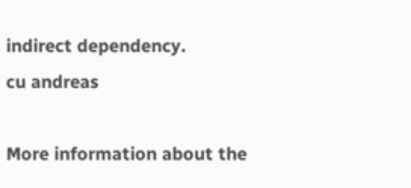indirect dependency.
cu andreas

More information about the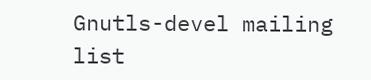Gnutls-devel mailing list